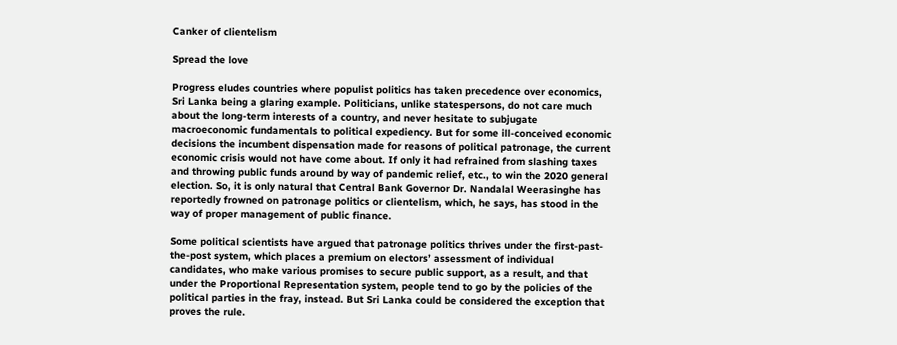Canker of clientelism

Spread the love

Progress eludes countries where populist politics has taken precedence over economics, Sri Lanka being a glaring example. Politicians, unlike statespersons, do not care much about the long-term interests of a country, and never hesitate to subjugate macroeconomic fundamentals to political expediency. But for some ill-conceived economic decisions the incumbent dispensation made for reasons of political patronage, the current economic crisis would not have come about. If only it had refrained from slashing taxes and throwing public funds around by way of pandemic relief, etc., to win the 2020 general election. So, it is only natural that Central Bank Governor Dr. Nandalal Weerasinghe has reportedly frowned on patronage politics or clientelism, which, he says, has stood in the way of proper management of public finance.

Some political scientists have argued that patronage politics thrives under the first-past-the-post system, which places a premium on electors’ assessment of individual candidates, who make various promises to secure public support, as a result, and that under the Proportional Representation system, people tend to go by the policies of the political parties in the fray, instead. But Sri Lanka could be considered the exception that proves the rule.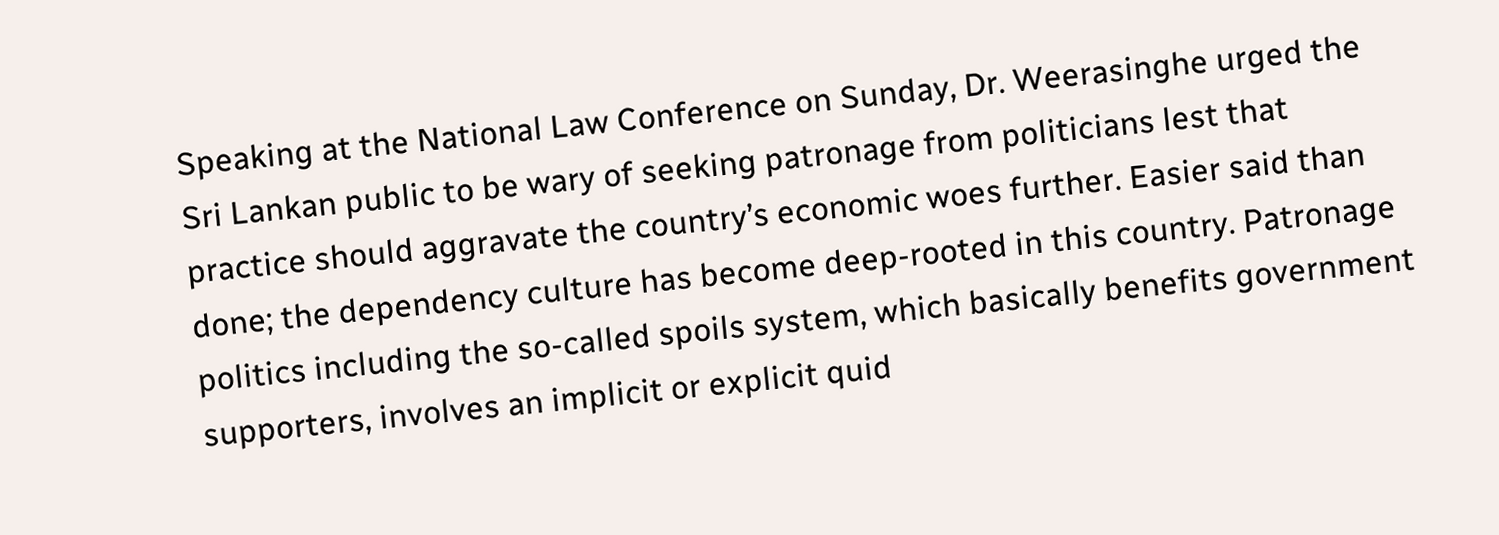Speaking at the National Law Conference on Sunday, Dr. Weerasinghe urged the Sri Lankan public to be wary of seeking patronage from politicians lest that practice should aggravate the country’s economic woes further. Easier said than done; the dependency culture has become deep-rooted in this country. Patronage politics including the so-called spoils system, which basically benefits government supporters, involves an implicit or explicit quid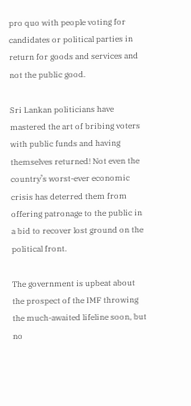pro quo with people voting for candidates or political parties in return for goods and services and not the public good.

Sri Lankan politicians have mastered the art of bribing voters with public funds and having themselves returned! Not even the country’s worst-ever economic crisis has deterred them from offering patronage to the public in a bid to recover lost ground on the political front.

The government is upbeat about the prospect of the IMF throwing the much-awaited lifeline soon, but no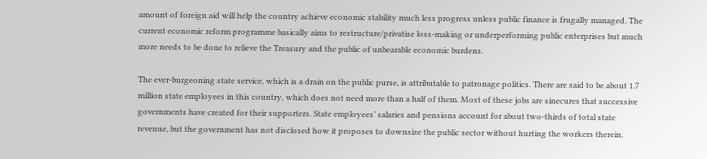amount of foreign aid will help the country achieve economic stability much less progress unless public finance is frugally managed. The current economic reform programme basically aims to restructure/privatise loss-making or underperforming public enterprises but much more needs to be done to relieve the Treasury and the public of unbearable economic burdens.

The ever-burgeoning state service, which is a drain on the public purse, is attributable to patronage politics. There are said to be about 1.7 million state employees in this country, which does not need more than a half of them. Most of these jobs are sinecures that successive governments have created for their supporters. State employees’ salaries and pensions account for about two-thirds of total state revenue, but the government has not disclosed how it proposes to downsize the public sector without hurting the workers therein.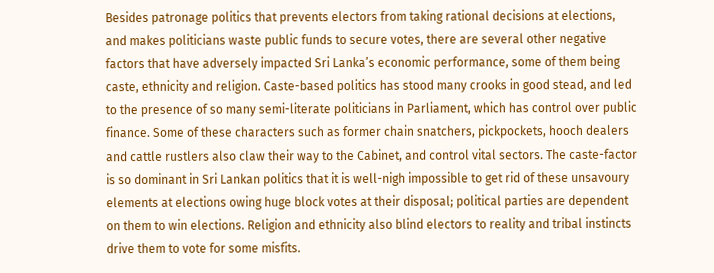Besides patronage politics that prevents electors from taking rational decisions at elections, and makes politicians waste public funds to secure votes, there are several other negative factors that have adversely impacted Sri Lanka’s economic performance, some of them being caste, ethnicity and religion. Caste-based politics has stood many crooks in good stead, and led to the presence of so many semi-literate politicians in Parliament, which has control over public finance. Some of these characters such as former chain snatchers, pickpockets, hooch dealers and cattle rustlers also claw their way to the Cabinet, and control vital sectors. The caste-factor is so dominant in Sri Lankan politics that it is well-nigh impossible to get rid of these unsavoury elements at elections owing huge block votes at their disposal; political parties are dependent on them to win elections. Religion and ethnicity also blind electors to reality and tribal instincts drive them to vote for some misfits.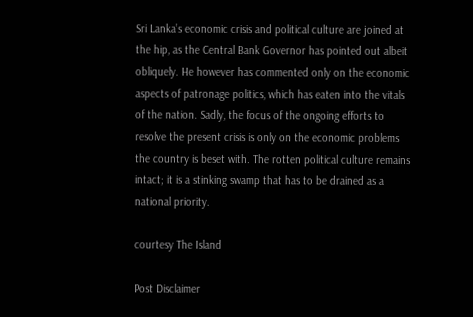Sri Lanka’s economic crisis and political culture are joined at the hip, as the Central Bank Governor has pointed out albeit obliquely. He however has commented only on the economic aspects of patronage politics, which has eaten into the vitals of the nation. Sadly, the focus of the ongoing efforts to resolve the present crisis is only on the economic problems the country is beset with. The rotten political culture remains intact; it is a stinking swamp that has to be drained as a national priority.

courtesy The Island

Post Disclaimer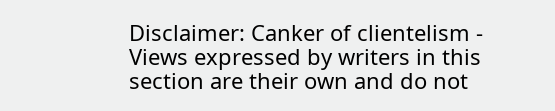Disclaimer: Canker of clientelism - Views expressed by writers in this section are their own and do not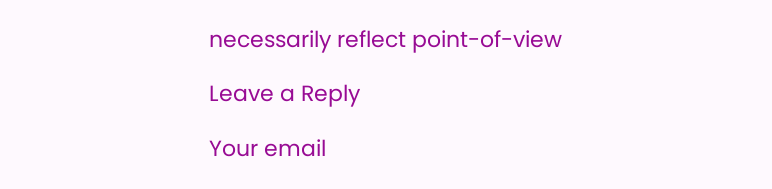necessarily reflect point-of-view

Leave a Reply

Your email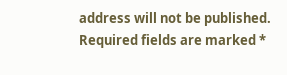address will not be published. Required fields are marked *